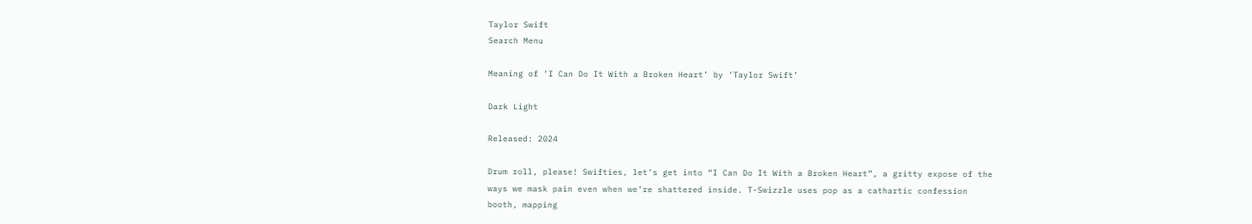Taylor Swift
Search Menu

Meaning of ‘I Can Do It With a Broken Heart’ by ‘Taylor Swift’

Dark Light

Released: 2024

Drum roll, please! Swifties, let’s get into “I Can Do It With a Broken Heart”, a gritty expose of the ways we mask pain even when we’re shattered inside. T-Swizzle uses pop as a cathartic confession booth, mapping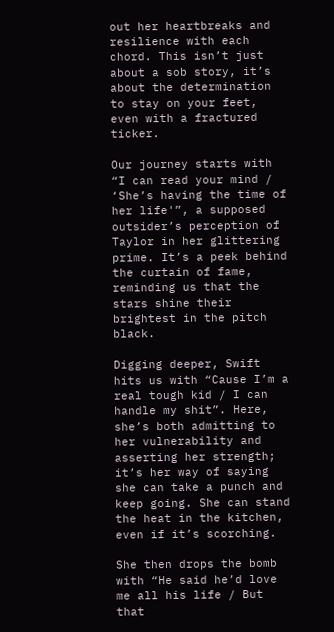out her heartbreaks and resilience with each chord. This isn’t just about a sob story, it’s about the determination to stay on your feet, even with a fractured ticker.

Our journey starts with “I can read your mind / ‘She’s having the time of her life'”, a supposed outsider’s perception of Taylor in her glittering prime. It’s a peek behind the curtain of fame, reminding us that the stars shine their brightest in the pitch black.

Digging deeper, Swift hits us with “Cause I’m a real tough kid / I can handle my shit”. Here, she’s both admitting to her vulnerability and asserting her strength; it’s her way of saying she can take a punch and keep going. She can stand the heat in the kitchen, even if it’s scorching.

She then drops the bomb with “He said he’d love me all his life / But that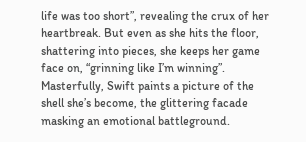life was too short”, revealing the crux of her heartbreak. But even as she hits the floor, shattering into pieces, she keeps her game face on, “grinning like I’m winning”. Masterfully, Swift paints a picture of the shell she’s become, the glittering facade masking an emotional battleground.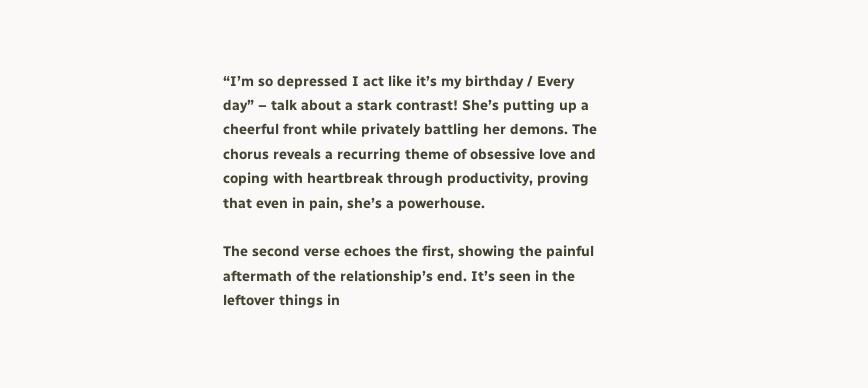“I’m so depressed I act like it’s my birthday / Every day” – talk about a stark contrast! She’s putting up a cheerful front while privately battling her demons. The chorus reveals a recurring theme of obsessive love and coping with heartbreak through productivity, proving that even in pain, she’s a powerhouse.

The second verse echoes the first, showing the painful aftermath of the relationship’s end. It’s seen in the leftover things in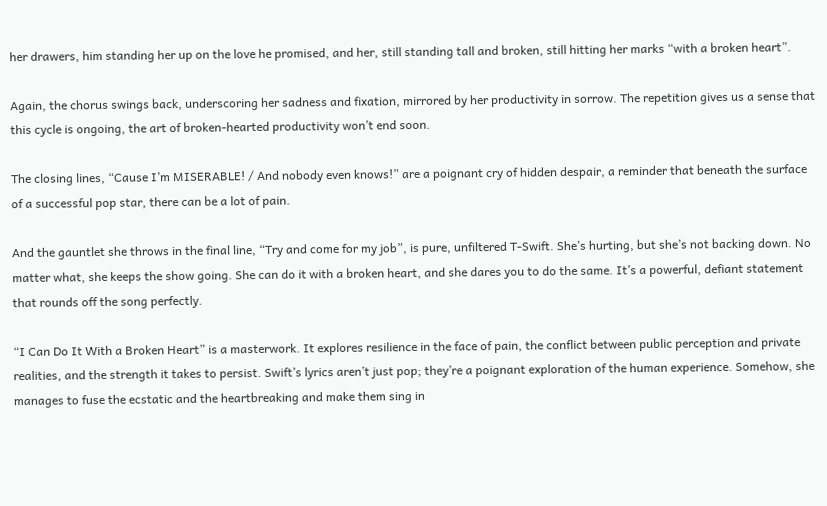her drawers, him standing her up on the love he promised, and her, still standing tall and broken, still hitting her marks “with a broken heart”.

Again, the chorus swings back, underscoring her sadness and fixation, mirrored by her productivity in sorrow. The repetition gives us a sense that this cycle is ongoing, the art of broken-hearted productivity won’t end soon.

The closing lines, “Cause I’m MISERABLE! / And nobody even knows!” are a poignant cry of hidden despair, a reminder that beneath the surface of a successful pop star, there can be a lot of pain.

And the gauntlet she throws in the final line, “Try and come for my job”, is pure, unfiltered T-Swift. She’s hurting, but she’s not backing down. No matter what, she keeps the show going. She can do it with a broken heart, and she dares you to do the same. It’s a powerful, defiant statement that rounds off the song perfectly.

“I Can Do It With a Broken Heart” is a masterwork. It explores resilience in the face of pain, the conflict between public perception and private realities, and the strength it takes to persist. Swift’s lyrics aren’t just pop; they’re a poignant exploration of the human experience. Somehow, she manages to fuse the ecstatic and the heartbreaking and make them sing in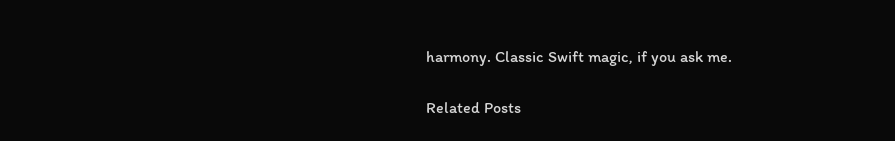harmony. Classic Swift magic, if you ask me.

Related Posts